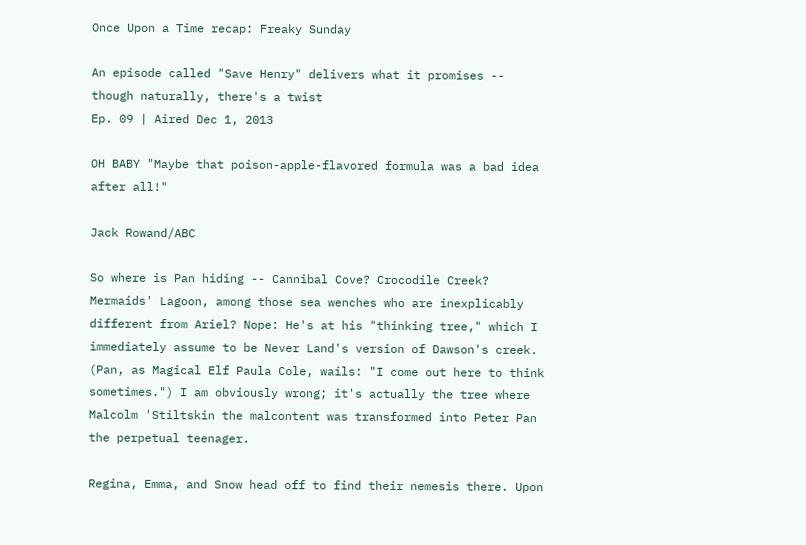Once Upon a Time recap: Freaky Sunday

An episode called "Save Henry" delivers what it promises -- though naturally, there's a twist
Ep. 09 | Aired Dec 1, 2013

OH BABY "Maybe that poison-apple-flavored formula was a bad idea after all!"

Jack Rowand/ABC

So where is Pan hiding -- Cannibal Cove? Crocodile Creek? Mermaids' Lagoon, among those sea wenches who are inexplicably different from Ariel? Nope: He's at his "thinking tree," which I immediately assume to be Never Land's version of Dawson's creek. (Pan, as Magical Elf Paula Cole, wails: "I come out here to think sometimes.") I am obviously wrong; it's actually the tree where Malcolm 'Stiltskin the malcontent was transformed into Peter Pan the perpetual teenager.

Regina, Emma, and Snow head off to find their nemesis there. Upon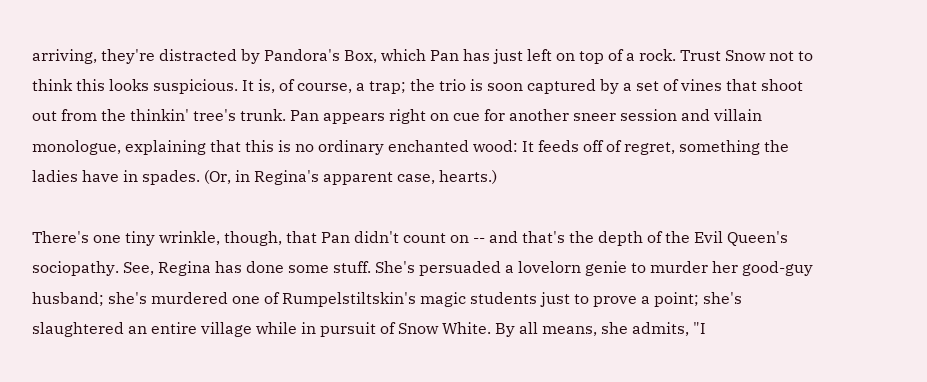arriving, they're distracted by Pandora's Box, which Pan has just left on top of a rock. Trust Snow not to think this looks suspicious. It is, of course, a trap; the trio is soon captured by a set of vines that shoot out from the thinkin' tree's trunk. Pan appears right on cue for another sneer session and villain monologue, explaining that this is no ordinary enchanted wood: It feeds off of regret, something the ladies have in spades. (Or, in Regina's apparent case, hearts.)

There's one tiny wrinkle, though, that Pan didn't count on -- and that's the depth of the Evil Queen's sociopathy. See, Regina has done some stuff. She's persuaded a lovelorn genie to murder her good-guy husband; she's murdered one of Rumpelstiltskin's magic students just to prove a point; she's slaughtered an entire village while in pursuit of Snow White. By all means, she admits, "I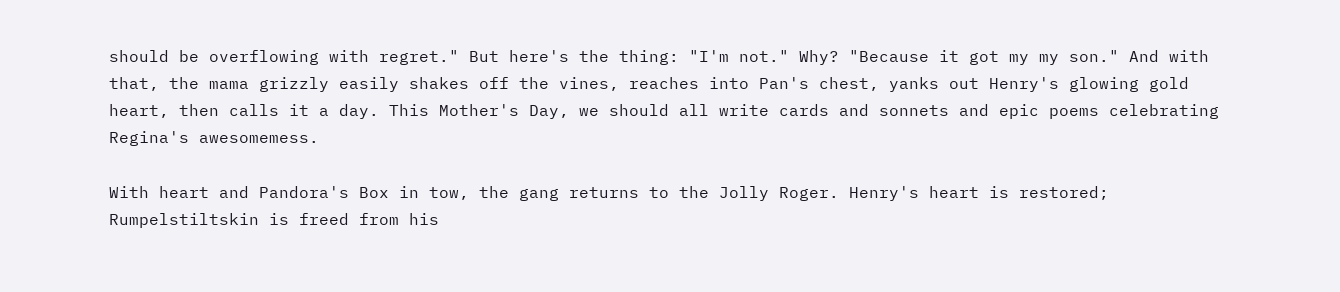should be overflowing with regret." But here's the thing: "I'm not." Why? "Because it got my my son." And with that, the mama grizzly easily shakes off the vines, reaches into Pan's chest, yanks out Henry's glowing gold heart, then calls it a day. This Mother's Day, we should all write cards and sonnets and epic poems celebrating Regina's awesomemess.

With heart and Pandora's Box in tow, the gang returns to the Jolly Roger. Henry's heart is restored; Rumpelstiltskin is freed from his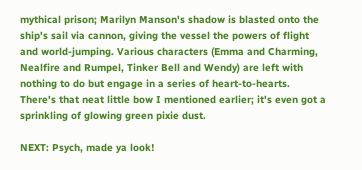mythical prison; Marilyn Manson's shadow is blasted onto the ship's sail via cannon, giving the vessel the powers of flight and world-jumping. Various characters (Emma and Charming, Nealfire and Rumpel, Tinker Bell and Wendy) are left with nothing to do but engage in a series of heart-to-hearts. There's that neat little bow I mentioned earlier; it's even got a sprinkling of glowing green pixie dust.

NEXT: Psych, made ya look!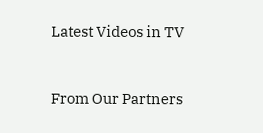Latest Videos in TV


From Our Partners